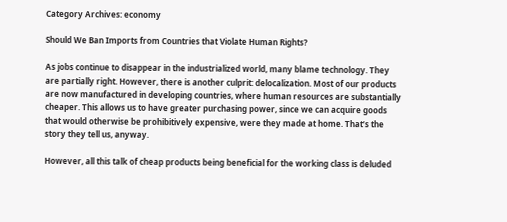Category Archives: economy

Should We Ban Imports from Countries that Violate Human Rights?

As jobs continue to disappear in the industrialized world, many blame technology. They are partially right. However, there is another culprit: delocalization. Most of our products are now manufactured in developing countries, where human resources are substantially cheaper. This allows us to have greater purchasing power, since we can acquire goods that would otherwise be prohibitively expensive, were they made at home. That’s the story they tell us, anyway.

However, all this talk of cheap products being beneficial for the working class is deluded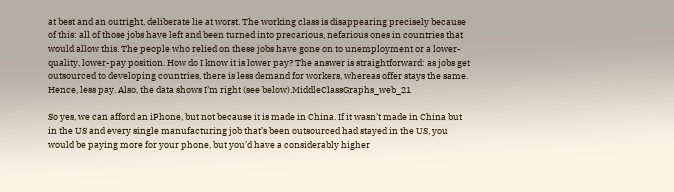at best and an outright, deliberate lie at worst. The working class is disappearing precisely because of this: all of those jobs have left and been turned into precarious, nefarious ones in countries that would allow this. The people who relied on these jobs have gone on to unemployment or a lower-quality, lower-pay position. How do I know it is lower pay? The answer is straightforward: as jobs get outsourced to developing countries, there is less demand for workers, whereas offer stays the same. Hence, less pay. Also, the data shows I’m right (see below).MiddleClassGraphs_web_21

So yes, we can afford an iPhone, but not because it is made in China. If it wasn’t made in China but in the US and every single manufacturing job that’s been outsourced had stayed in the US, you would be paying more for your phone, but you’d have a considerably higher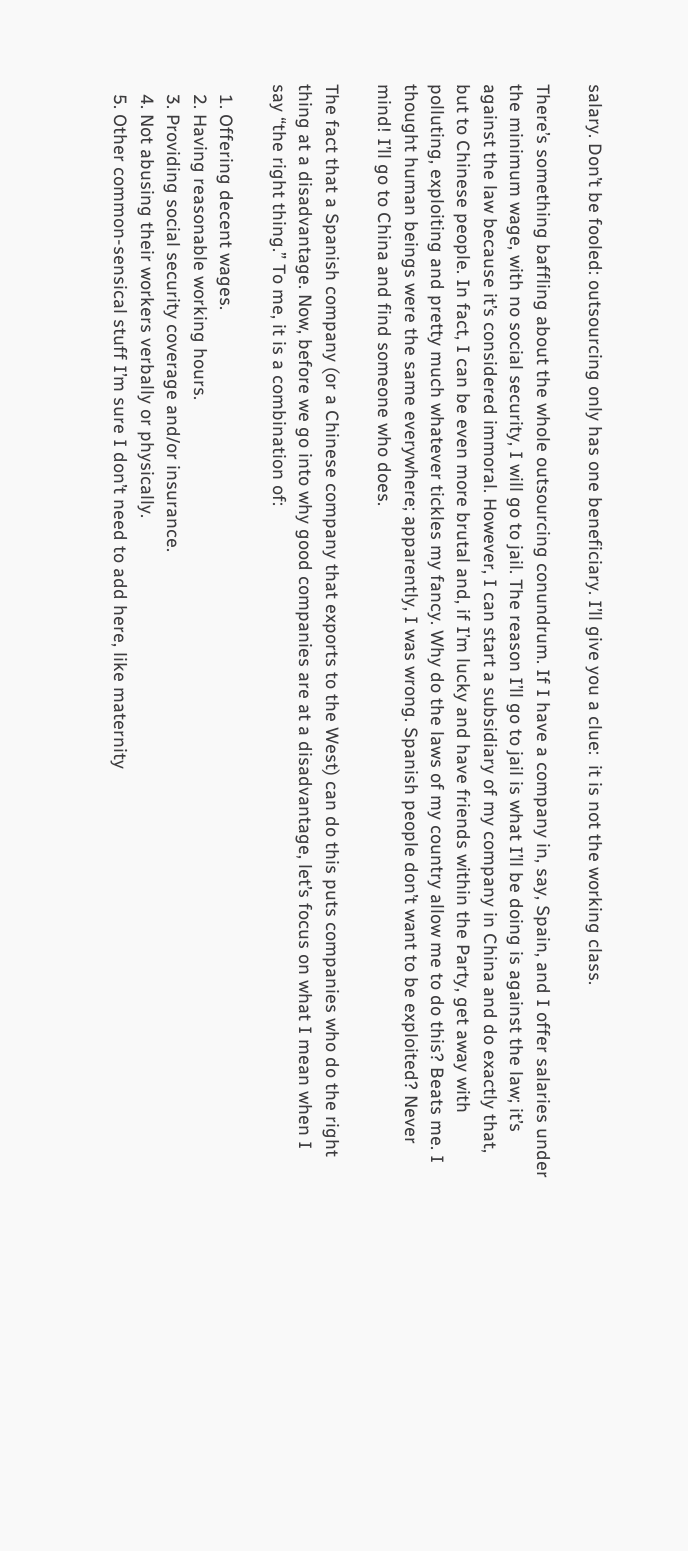salary. Don’t be fooled: outsourcing only has one beneficiary. I’ll give you a clue:  it is not the working class.

There’s something baffling about the whole outsourcing conundrum. If I have a company in, say, Spain, and I offer salaries under the minimum wage, with no social security, I will go to jail. The reason I’ll go to jail is what I’ll be doing is against the law; it’s against the law because it’s considered immoral. However, I can start a subsidiary of my company in China and do exactly that, but to Chinese people. In fact, I can be even more brutal and, if I’m lucky and have friends within the Party, get away with polluting, exploiting and pretty much whatever tickles my fancy. Why do the laws of my country allow me to do this? Beats me. I thought human beings were the same everywhere; apparently, I was wrong. Spanish people don’t want to be exploited? Never mind! I’ll go to China and find someone who does.

The fact that a Spanish company (or a Chinese company that exports to the West) can do this puts companies who do the right thing at a disadvantage. Now, before we go into why good companies are at a disadvantage, let’s focus on what I mean when I say “the right thing.” To me, it is a combination of:

  1. Offering decent wages.
  2. Having reasonable working hours.
  3. Providing social security coverage and/or insurance.
  4. Not abusing their workers verbally or physically.
  5. Other common-sensical stuff I’m sure I don’t need to add here, like maternity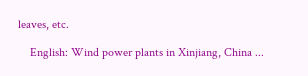leaves, etc.

    English: Wind power plants in Xinjiang, China ...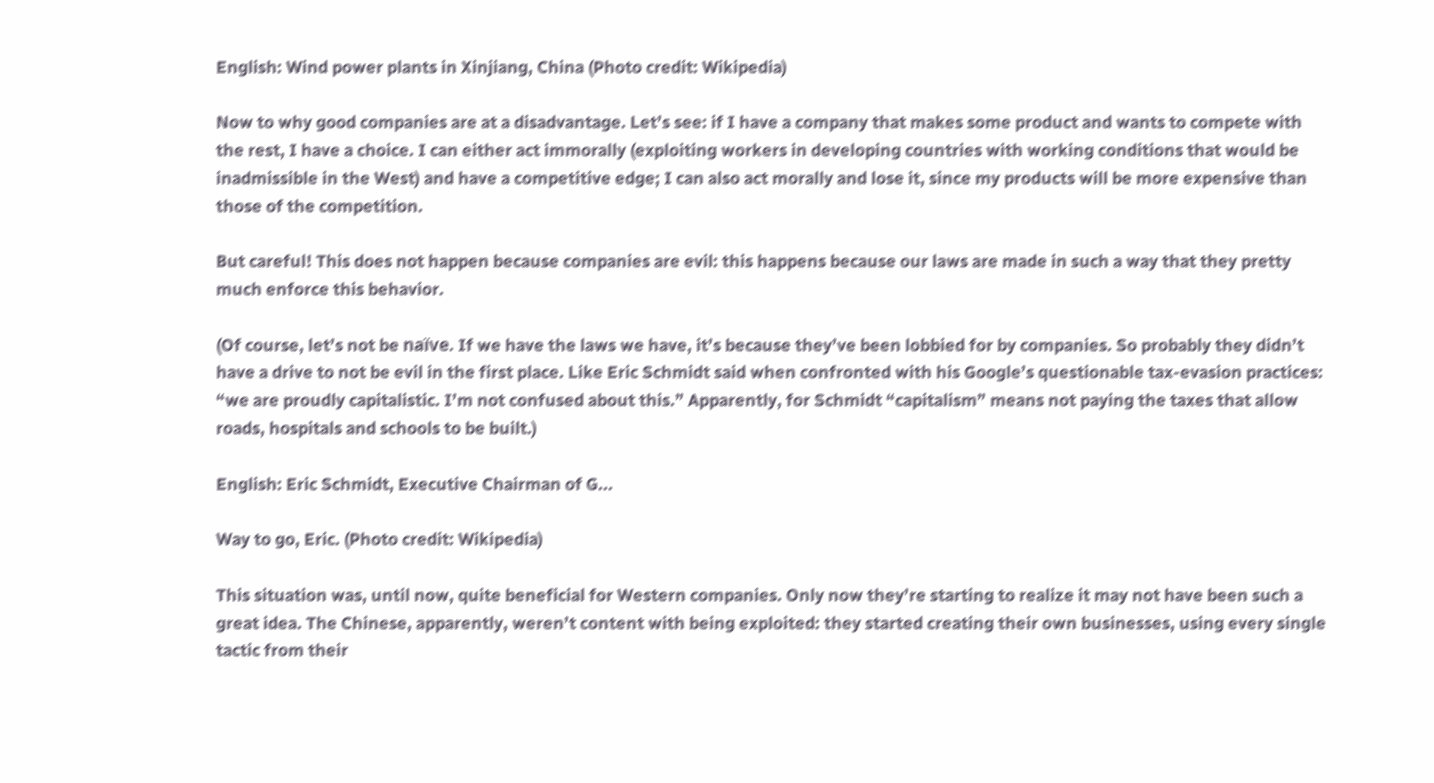English: Wind power plants in Xinjiang, China (Photo credit: Wikipedia)

Now to why good companies are at a disadvantage. Let’s see: if I have a company that makes some product and wants to compete with the rest, I have a choice. I can either act immorally (exploiting workers in developing countries with working conditions that would be inadmissible in the West) and have a competitive edge; I can also act morally and lose it, since my products will be more expensive than those of the competition.

But careful! This does not happen because companies are evil: this happens because our laws are made in such a way that they pretty much enforce this behavior.

(Of course, let’s not be naïve. If we have the laws we have, it’s because they’ve been lobbied for by companies. So probably they didn’t have a drive to not be evil in the first place. Like Eric Schmidt said when confronted with his Google’s questionable tax-evasion practices: “we are proudly capitalistic. I’m not confused about this.” Apparently, for Schmidt “capitalism” means not paying the taxes that allow roads, hospitals and schools to be built.)

English: Eric Schmidt, Executive Chairman of G...

Way to go, Eric. (Photo credit: Wikipedia)

This situation was, until now, quite beneficial for Western companies. Only now they’re starting to realize it may not have been such a great idea. The Chinese, apparently, weren’t content with being exploited: they started creating their own businesses, using every single tactic from their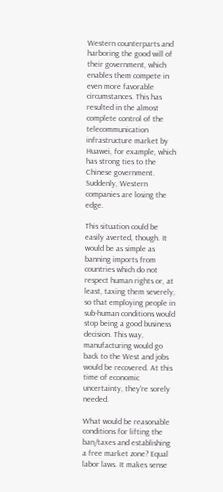Western counterparts and harboring the good will of their government, which enables them compete in even more favorable circumstances. This has resulted in the almost complete control of the telecommunication infrastructure market by Huawei, for example, which has strong ties to the Chinese government. Suddenly, Western companies are losing the edge.

This situation could be easily averted, though. It would be as simple as banning imports from countries which do not respect human rights or, at least, taxing them severely, so that employing people in sub-human conditions would stop being a good business decision. This way, manufacturing would go back to the West and jobs would be recovered. At this time of economic uncertainty, they’re sorely needed.

What would be reasonable conditions for lifting the ban/taxes and establishing a free market zone? Equal labor laws. It makes sense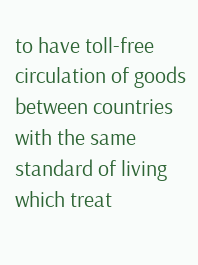to have toll-free circulation of goods between countries with the same standard of living which treat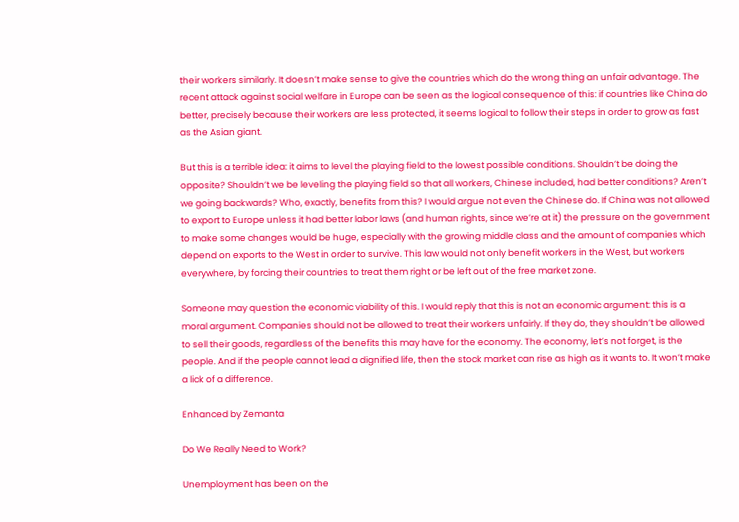their workers similarly. It doesn’t make sense to give the countries which do the wrong thing an unfair advantage. The recent attack against social welfare in Europe can be seen as the logical consequence of this: if countries like China do better, precisely because their workers are less protected, it seems logical to follow their steps in order to grow as fast as the Asian giant.

But this is a terrible idea: it aims to level the playing field to the lowest possible conditions. Shouldn’t be doing the opposite? Shouldn’t we be leveling the playing field so that all workers, Chinese included, had better conditions? Aren’t we going backwards? Who, exactly, benefits from this? I would argue not even the Chinese do. If China was not allowed to export to Europe unless it had better labor laws (and human rights, since we’re at it) the pressure on the government to make some changes would be huge, especially with the growing middle class and the amount of companies which depend on exports to the West in order to survive. This law would not only benefit workers in the West, but workers everywhere, by forcing their countries to treat them right or be left out of the free market zone.

Someone may question the economic viability of this. I would reply that this is not an economic argument: this is a moral argument. Companies should not be allowed to treat their workers unfairly. If they do, they shouldn’t be allowed to sell their goods, regardless of the benefits this may have for the economy. The economy, let’s not forget, is the people. And if the people cannot lead a dignified life, then the stock market can rise as high as it wants to. It won’t make a lick of a difference.

Enhanced by Zemanta

Do We Really Need to Work?

Unemployment has been on the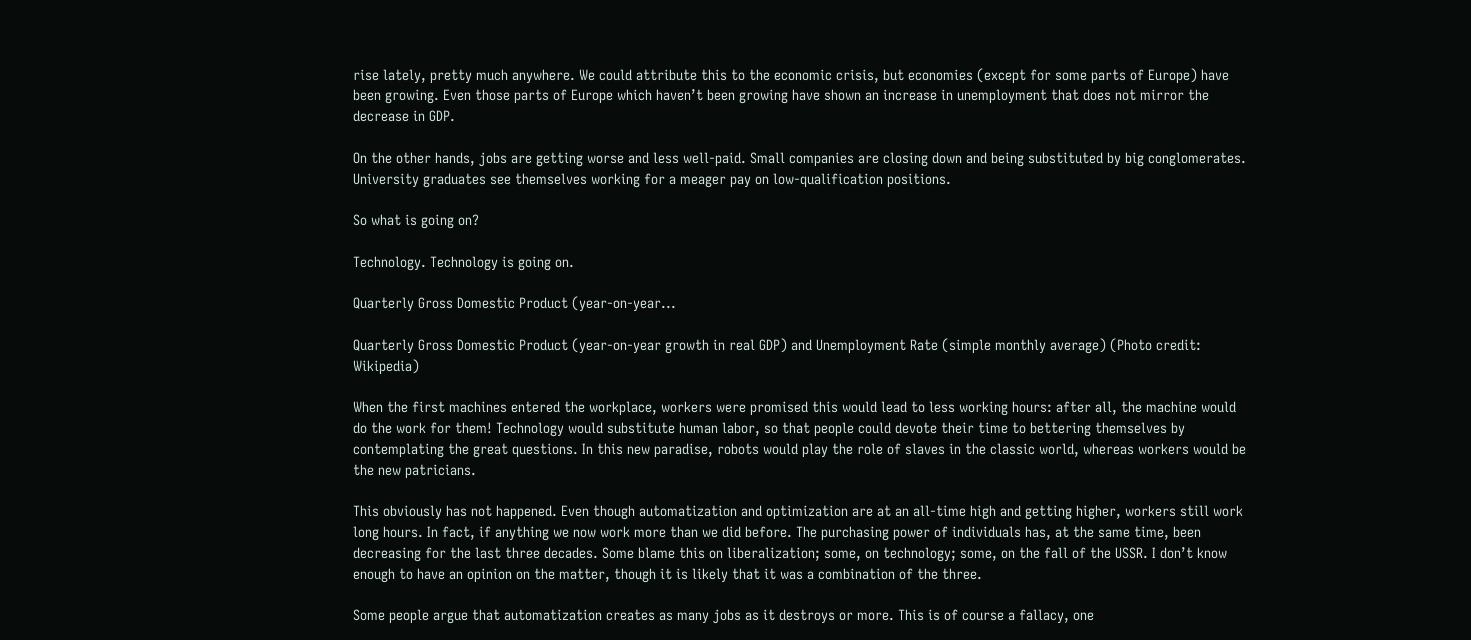rise lately, pretty much anywhere. We could attribute this to the economic crisis, but economies (except for some parts of Europe) have been growing. Even those parts of Europe which haven’t been growing have shown an increase in unemployment that does not mirror the decrease in GDP.

On the other hands, jobs are getting worse and less well-paid. Small companies are closing down and being substituted by big conglomerates. University graduates see themselves working for a meager pay on low-qualification positions.

So what is going on?

Technology. Technology is going on.

Quarterly Gross Domestic Product (year-on-year...

Quarterly Gross Domestic Product (year-on-year growth in real GDP) and Unemployment Rate (simple monthly average) (Photo credit: Wikipedia)

When the first machines entered the workplace, workers were promised this would lead to less working hours: after all, the machine would do the work for them! Technology would substitute human labor, so that people could devote their time to bettering themselves by contemplating the great questions. In this new paradise, robots would play the role of slaves in the classic world, whereas workers would be the new patricians.

This obviously has not happened. Even though automatization and optimization are at an all-time high and getting higher, workers still work long hours. In fact, if anything we now work more than we did before. The purchasing power of individuals has, at the same time, been decreasing for the last three decades. Some blame this on liberalization; some, on technology; some, on the fall of the USSR. I don’t know enough to have an opinion on the matter, though it is likely that it was a combination of the three.

Some people argue that automatization creates as many jobs as it destroys or more. This is of course a fallacy, one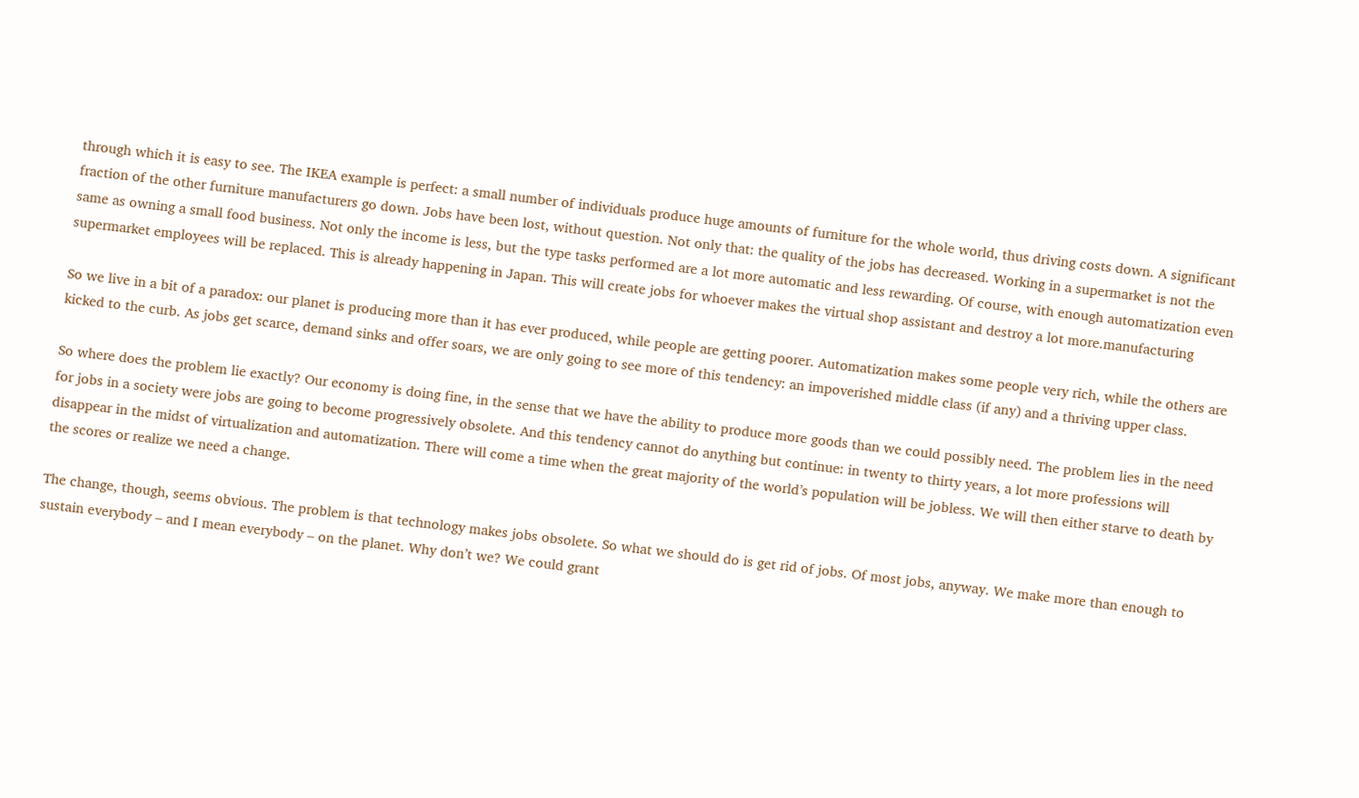through which it is easy to see. The IKEA example is perfect: a small number of individuals produce huge amounts of furniture for the whole world, thus driving costs down. A significant fraction of the other furniture manufacturers go down. Jobs have been lost, without question. Not only that: the quality of the jobs has decreased. Working in a supermarket is not the same as owning a small food business. Not only the income is less, but the type tasks performed are a lot more automatic and less rewarding. Of course, with enough automatization even supermarket employees will be replaced. This is already happening in Japan. This will create jobs for whoever makes the virtual shop assistant and destroy a lot more.manufacturing

So we live in a bit of a paradox: our planet is producing more than it has ever produced, while people are getting poorer. Automatization makes some people very rich, while the others are kicked to the curb. As jobs get scarce, demand sinks and offer soars, we are only going to see more of this tendency: an impoverished middle class (if any) and a thriving upper class.

So where does the problem lie exactly? Our economy is doing fine, in the sense that we have the ability to produce more goods than we could possibly need. The problem lies in the need for jobs in a society were jobs are going to become progressively obsolete. And this tendency cannot do anything but continue: in twenty to thirty years, a lot more professions will disappear in the midst of virtualization and automatization. There will come a time when the great majority of the world’s population will be jobless. We will then either starve to death by the scores or realize we need a change.

The change, though, seems obvious. The problem is that technology makes jobs obsolete. So what we should do is get rid of jobs. Of most jobs, anyway. We make more than enough to sustain everybody – and I mean everybody – on the planet. Why don’t we? We could grant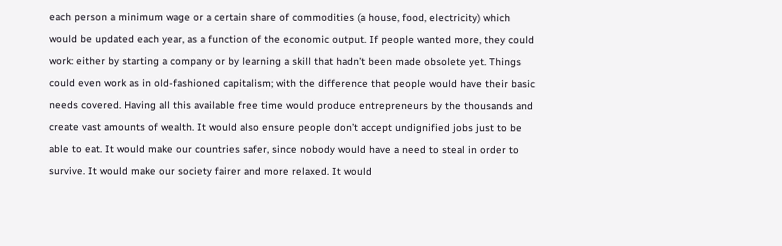each person a minimum wage or a certain share of commodities (a house, food, electricity) which would be updated each year, as a function of the economic output. If people wanted more, they could work: either by starting a company or by learning a skill that hadn’t been made obsolete yet. Things could even work as in old-fashioned capitalism; with the difference that people would have their basic needs covered. Having all this available free time would produce entrepreneurs by the thousands and create vast amounts of wealth. It would also ensure people don’t accept undignified jobs just to be able to eat. It would make our countries safer, since nobody would have a need to steal in order to survive. It would make our society fairer and more relaxed. It would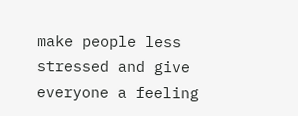make people less stressed and give everyone a feeling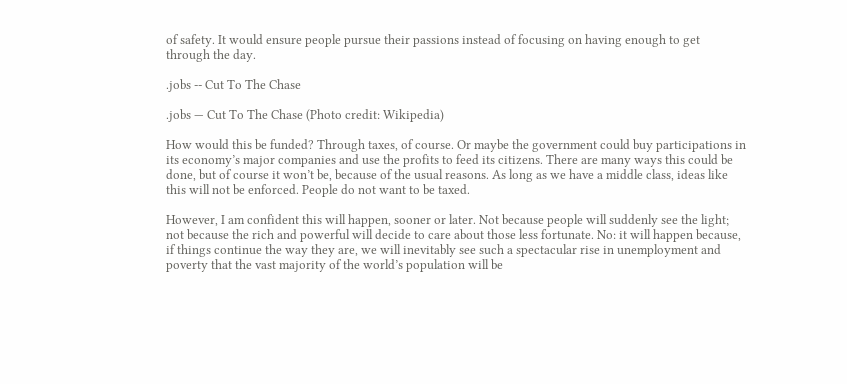of safety. It would ensure people pursue their passions instead of focusing on having enough to get through the day.

.jobs -- Cut To The Chase

.jobs — Cut To The Chase (Photo credit: Wikipedia)

How would this be funded? Through taxes, of course. Or maybe the government could buy participations in its economy’s major companies and use the profits to feed its citizens. There are many ways this could be done, but of course it won’t be, because of the usual reasons. As long as we have a middle class, ideas like this will not be enforced. People do not want to be taxed.

However, I am confident this will happen, sooner or later. Not because people will suddenly see the light; not because the rich and powerful will decide to care about those less fortunate. No: it will happen because, if things continue the way they are, we will inevitably see such a spectacular rise in unemployment and poverty that the vast majority of the world’s population will be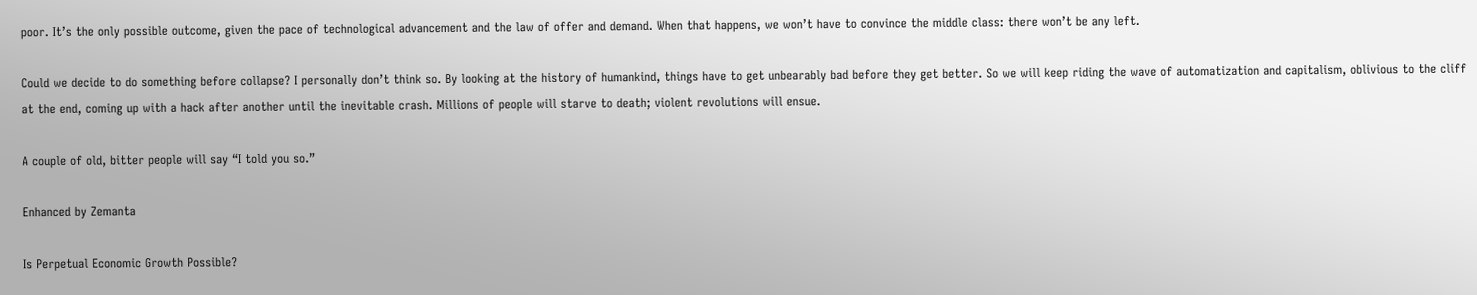poor. It’s the only possible outcome, given the pace of technological advancement and the law of offer and demand. When that happens, we won’t have to convince the middle class: there won’t be any left.

Could we decide to do something before collapse? I personally don’t think so. By looking at the history of humankind, things have to get unbearably bad before they get better. So we will keep riding the wave of automatization and capitalism, oblivious to the cliff at the end, coming up with a hack after another until the inevitable crash. Millions of people will starve to death; violent revolutions will ensue.

A couple of old, bitter people will say “I told you so.”

Enhanced by Zemanta

Is Perpetual Economic Growth Possible?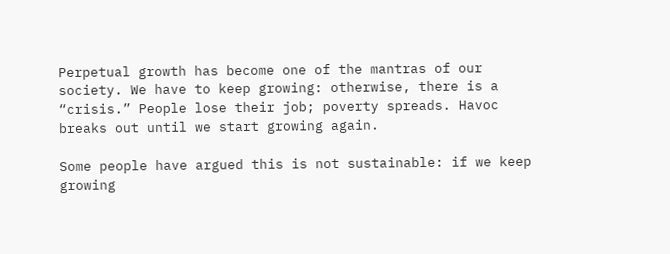Perpetual growth has become one of the mantras of our society. We have to keep growing: otherwise, there is a “crisis.” People lose their job; poverty spreads. Havoc breaks out until we start growing again.

Some people have argued this is not sustainable: if we keep growing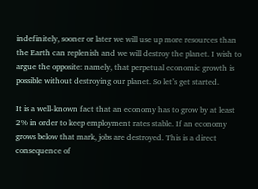indefinitely, sooner or later we will use up more resources than the Earth can replenish and we will destroy the planet. I wish to argue the opposite: namely, that perpetual economic growth is possible without destroying our planet. So let’s get started.

It is a well-known fact that an economy has to grow by at least 2% in order to keep employment rates stable. If an economy grows below that mark, jobs are destroyed. This is a direct consequence of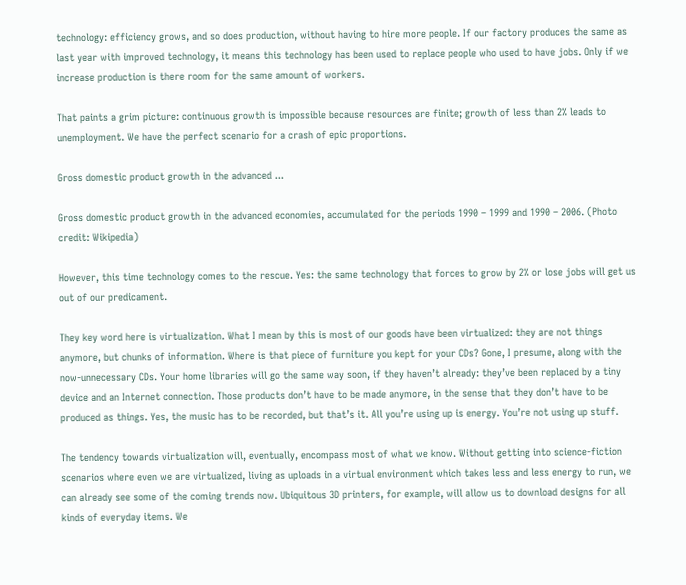technology: efficiency grows, and so does production, without having to hire more people. If our factory produces the same as last year with improved technology, it means this technology has been used to replace people who used to have jobs. Only if we increase production is there room for the same amount of workers.

That paints a grim picture: continuous growth is impossible because resources are finite; growth of less than 2% leads to unemployment. We have the perfect scenario for a crash of epic proportions.

Gross domestic product growth in the advanced ...

Gross domestic product growth in the advanced economies, accumulated for the periods 1990 – 1999 and 1990 – 2006. (Photo credit: Wikipedia)

However, this time technology comes to the rescue. Yes: the same technology that forces to grow by 2% or lose jobs will get us out of our predicament.

They key word here is virtualization. What I mean by this is most of our goods have been virtualized: they are not things anymore, but chunks of information. Where is that piece of furniture you kept for your CDs? Gone, I presume, along with the now-unnecessary CDs. Your home libraries will go the same way soon, if they haven’t already: they’ve been replaced by a tiny device and an Internet connection. Those products don’t have to be made anymore, in the sense that they don’t have to be produced as things. Yes, the music has to be recorded, but that’s it. All you’re using up is energy. You’re not using up stuff.

The tendency towards virtualization will, eventually, encompass most of what we know. Without getting into science-fiction scenarios where even we are virtualized, living as uploads in a virtual environment which takes less and less energy to run, we can already see some of the coming trends now. Ubiquitous 3D printers, for example, will allow us to download designs for all kinds of everyday items. We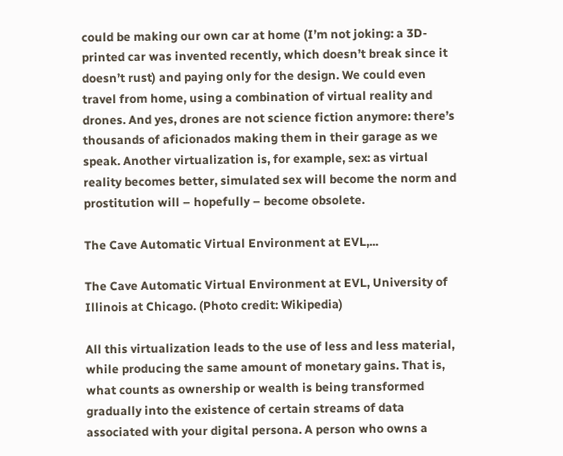could be making our own car at home (I’m not joking: a 3D-printed car was invented recently, which doesn’t break since it doesn’t rust) and paying only for the design. We could even travel from home, using a combination of virtual reality and drones. And yes, drones are not science fiction anymore: there’s thousands of aficionados making them in their garage as we speak. Another virtualization is, for example, sex: as virtual reality becomes better, simulated sex will become the norm and prostitution will – hopefully – become obsolete.

The Cave Automatic Virtual Environment at EVL,...

The Cave Automatic Virtual Environment at EVL, University of Illinois at Chicago. (Photo credit: Wikipedia)

All this virtualization leads to the use of less and less material, while producing the same amount of monetary gains. That is, what counts as ownership or wealth is being transformed gradually into the existence of certain streams of data associated with your digital persona. A person who owns a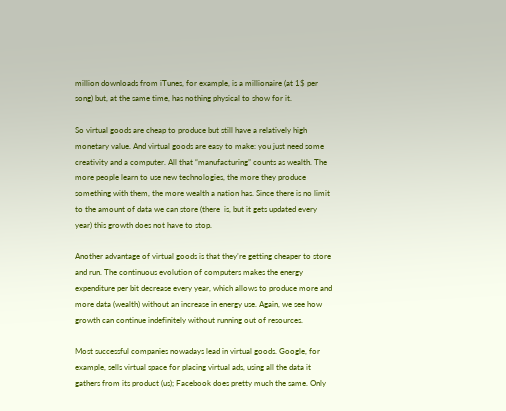million downloads from iTunes, for example, is a millionaire (at 1$ per song) but, at the same time, has nothing physical to show for it.

So virtual goods are cheap to produce but still have a relatively high monetary value. And virtual goods are easy to make: you just need some creativity and a computer. All that “manufacturing” counts as wealth. The more people learn to use new technologies, the more they produce something with them, the more wealth a nation has. Since there is no limit to the amount of data we can store (there  is, but it gets updated every year) this growth does not have to stop.

Another advantage of virtual goods is that they’re getting cheaper to store and run. The continuous evolution of computers makes the energy expenditure per bit decrease every year, which allows to produce more and more data (wealth) without an increase in energy use. Again, we see how growth can continue indefinitely without running out of resources.

Most successful companies nowadays lead in virtual goods. Google, for example, sells virtual space for placing virtual ads, using all the data it gathers from its product (us); Facebook does pretty much the same. Only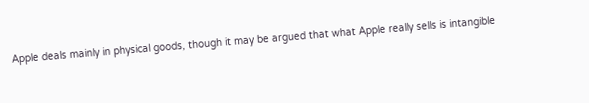Apple deals mainly in physical goods, though it may be argued that what Apple really sells is intangible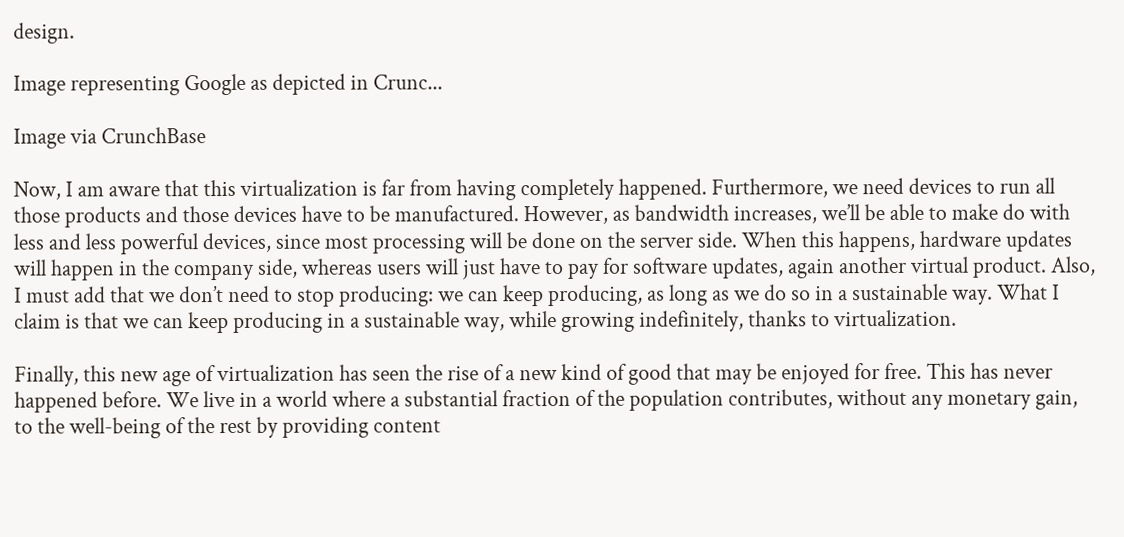design.

Image representing Google as depicted in Crunc...

Image via CrunchBase

Now, I am aware that this virtualization is far from having completely happened. Furthermore, we need devices to run all those products and those devices have to be manufactured. However, as bandwidth increases, we’ll be able to make do with less and less powerful devices, since most processing will be done on the server side. When this happens, hardware updates will happen in the company side, whereas users will just have to pay for software updates, again another virtual product. Also, I must add that we don’t need to stop producing: we can keep producing, as long as we do so in a sustainable way. What I claim is that we can keep producing in a sustainable way, while growing indefinitely, thanks to virtualization.

Finally, this new age of virtualization has seen the rise of a new kind of good that may be enjoyed for free. This has never happened before. We live in a world where a substantial fraction of the population contributes, without any monetary gain, to the well-being of the rest by providing content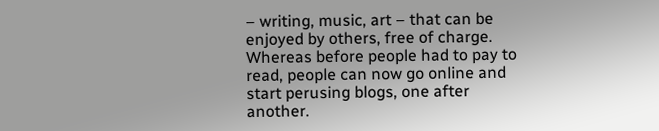– writing, music, art – that can be enjoyed by others, free of charge. Whereas before people had to pay to read, people can now go online and start perusing blogs, one after another.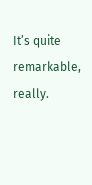It’s quite remarkable, really.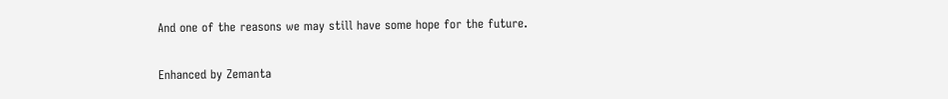And one of the reasons we may still have some hope for the future.

Enhanced by Zemanta